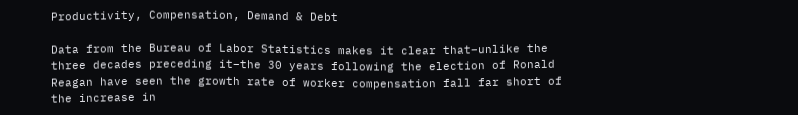Productivity, Compensation, Demand & Debt

Data from the Bureau of Labor Statistics makes it clear that–unlike the three decades preceding it–the 30 years following the election of Ronald Reagan have seen the growth rate of worker compensation fall far short of the increase in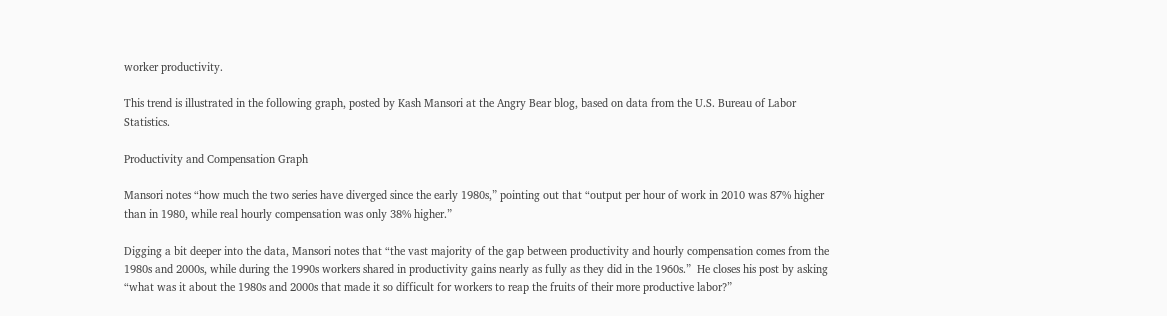worker productivity.

This trend is illustrated in the following graph, posted by Kash Mansori at the Angry Bear blog, based on data from the U.S. Bureau of Labor Statistics.

Productivity and Compensation Graph

Mansori notes “how much the two series have diverged since the early 1980s,” pointing out that “output per hour of work in 2010 was 87% higher than in 1980, while real hourly compensation was only 38% higher.”

Digging a bit deeper into the data, Mansori notes that “the vast majority of the gap between productivity and hourly compensation comes from the 1980s and 2000s, while during the 1990s workers shared in productivity gains nearly as fully as they did in the 1960s.”  He closes his post by asking “what was it about the 1980s and 2000s that made it so difficult for workers to reap the fruits of their more productive labor?”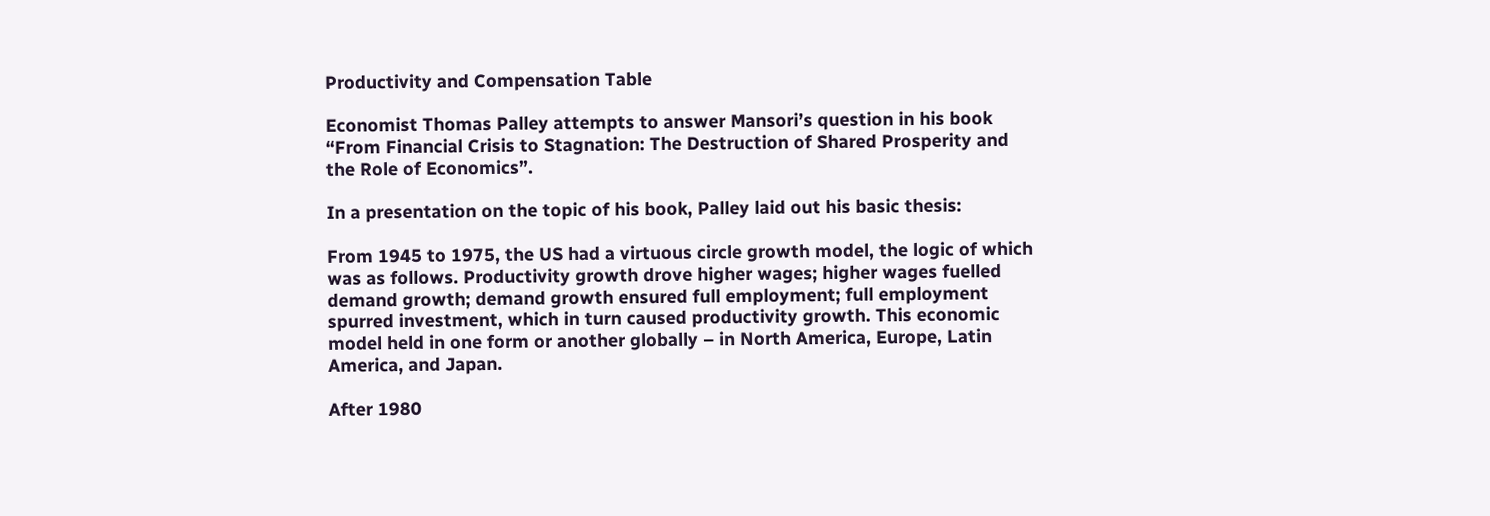Productivity and Compensation Table

Economist Thomas Palley attempts to answer Mansori’s question in his book “From Financial Crisis to Stagnation: The Destruction of Shared Prosperity and the Role of Economics”.

In a presentation on the topic of his book, Palley laid out his basic thesis:

From 1945 to 1975, the US had a virtuous circle growth model, the logic of which was as follows. Productivity growth drove higher wages; higher wages fuelled demand growth; demand growth ensured full employment; full employment spurred investment, which in turn caused productivity growth. This economic model held in one form or another globally – in North America, Europe, Latin America, and Japan.

After 1980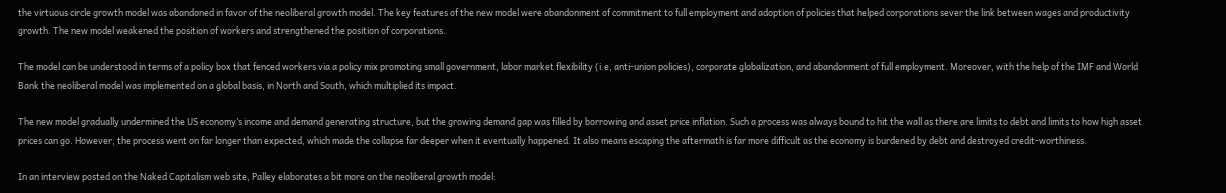the virtuous circle growth model was abandoned in favor of the neoliberal growth model. The key features of the new model were abandonment of commitment to full employment and adoption of policies that helped corporations sever the link between wages and productivity growth. The new model weakened the position of workers and strengthened the position of corporations.

The model can be understood in terms of a policy box that fenced workers via a policy mix promoting small government, labor market flexibility (i.e, anti-union policies), corporate globalization, and abandonment of full employment. Moreover, with the help of the IMF and World Bank the neoliberal model was implemented on a global basis, in North and South, which multiplied its impact.

The new model gradually undermined the US economy’s income and demand generating structure, but the growing demand gap was filled by borrowing and asset price inflation. Such a process was always bound to hit the wall as there are limits to debt and limits to how high asset prices can go. However, the process went on far longer than expected, which made the collapse far deeper when it eventually happened. It also means escaping the aftermath is far more difficult as the economy is burdened by debt and destroyed credit-worthiness.

In an interview posted on the Naked Capitalism web site, Palley elaborates a bit more on the neoliberal growth model: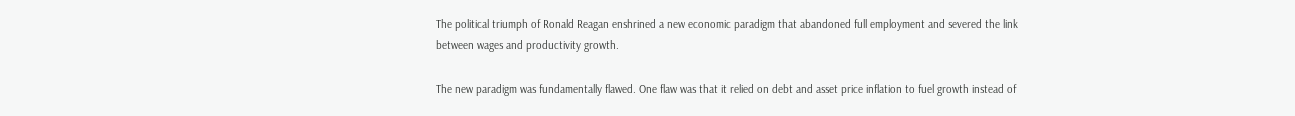The political triumph of Ronald Reagan enshrined a new economic paradigm that abandoned full employment and severed the link between wages and productivity growth.

The new paradigm was fundamentally flawed. One flaw was that it relied on debt and asset price inflation to fuel growth instead of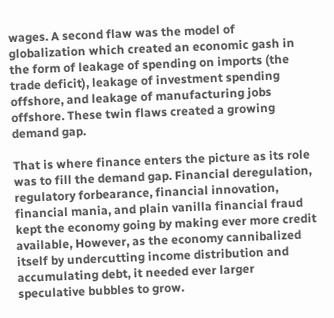wages. A second flaw was the model of globalization which created an economic gash in the form of leakage of spending on imports (the trade deficit), leakage of investment spending offshore, and leakage of manufacturing jobs offshore. These twin flaws created a growing demand gap.

That is where finance enters the picture as its role was to fill the demand gap. Financial deregulation, regulatory forbearance, financial innovation, financial mania, and plain vanilla financial fraud kept the economy going by making ever more credit available, However, as the economy cannibalized itself by undercutting income distribution and accumulating debt, it needed ever larger speculative bubbles to grow.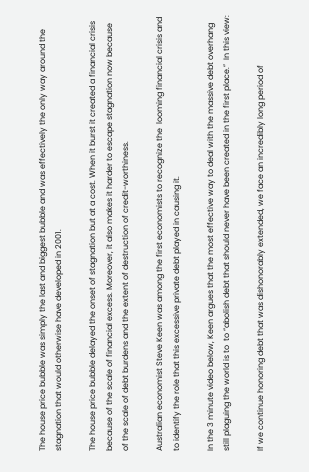The house price bubble was simply the last and biggest bubble and was effectively the only way around the stagnation that would otherwise have developed in 2001.

The house price bubble delayed the onset of stagnation but at a cost. When it burst it created a financial crisis because of the scale of financial excess. Moreover, it also makes it harder to escape stagnation now because of the scale of debt burdens and the extent of destruction of credit-worthiness.

Australian economist Steve Keen was among the first economists to recognize the  looming financial crisis and to identify the role that this excessive private debt played in causing it.

In the 3 minute video below, Keen argues that the most effective way to deal with the massive debt overhang still plaguing the world is to  to “abolish debt that should never have been created in the first place.”  In this view:

If we continue honoring debt that was dishonorably extended, we face an incredibly long period of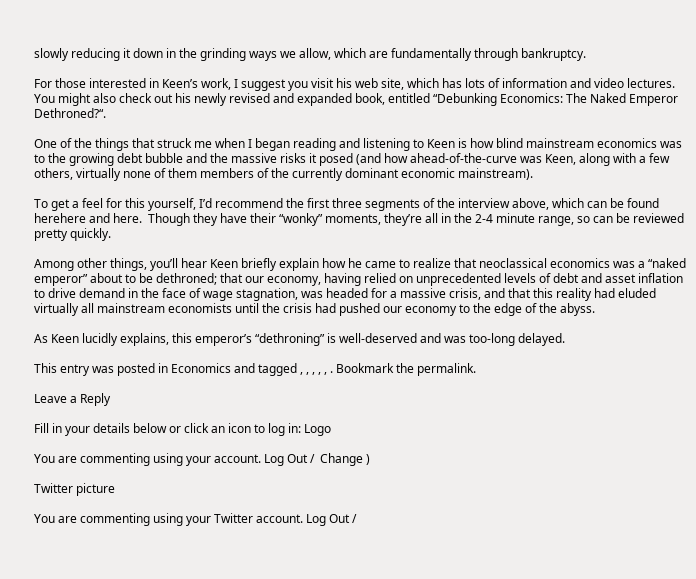slowly reducing it down in the grinding ways we allow, which are fundamentally through bankruptcy.

For those interested in Keen’s work, I suggest you visit his web site, which has lots of information and video lectures.  You might also check out his newly revised and expanded book, entitled “Debunking Economics: The Naked Emperor Dethroned?“.

One of the things that struck me when I began reading and listening to Keen is how blind mainstream economics was to the growing debt bubble and the massive risks it posed (and how ahead-of-the-curve was Keen, along with a few others, virtually none of them members of the currently dominant economic mainstream).

To get a feel for this yourself, I’d recommend the first three segments of the interview above, which can be found herehere and here.  Though they have their “wonky” moments, they’re all in the 2-4 minute range, so can be reviewed pretty quickly.

Among other things, you’ll hear Keen briefly explain how he came to realize that neoclassical economics was a “naked emperor” about to be dethroned; that our economy, having relied on unprecedented levels of debt and asset inflation to drive demand in the face of wage stagnation, was headed for a massive crisis, and that this reality had eluded virtually all mainstream economists until the crisis had pushed our economy to the edge of the abyss.

As Keen lucidly explains, this emperor’s “dethroning” is well-deserved and was too-long delayed.

This entry was posted in Economics and tagged , , , , , . Bookmark the permalink.

Leave a Reply

Fill in your details below or click an icon to log in: Logo

You are commenting using your account. Log Out /  Change )

Twitter picture

You are commenting using your Twitter account. Log Out /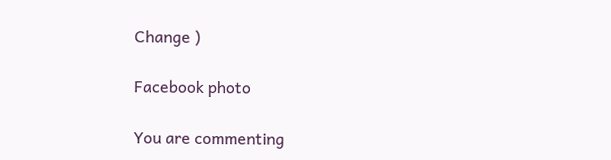Change )

Facebook photo

You are commenting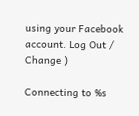using your Facebook account. Log Out /  Change )

Connecting to %s